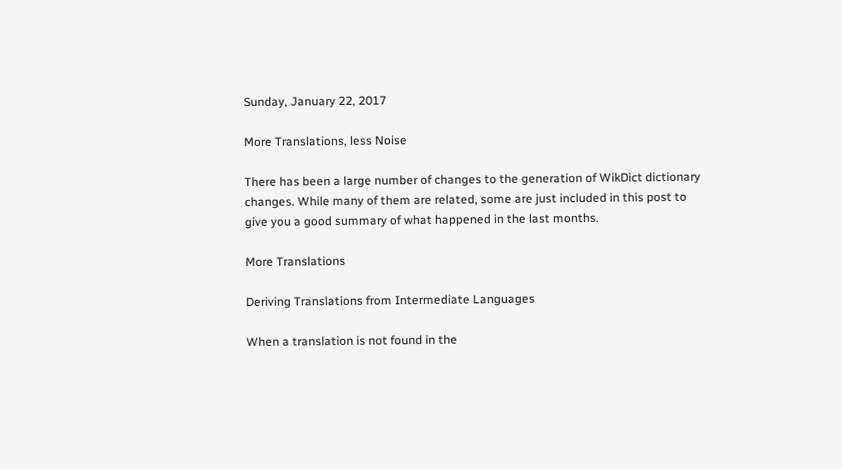Sunday, January 22, 2017

More Translations, less Noise

There has been a large number of changes to the generation of WikDict dictionary changes. While many of them are related, some are just included in this post to give you a good summary of what happened in the last months.

More Translations

Deriving Translations from Intermediate Languages

When a translation is not found in the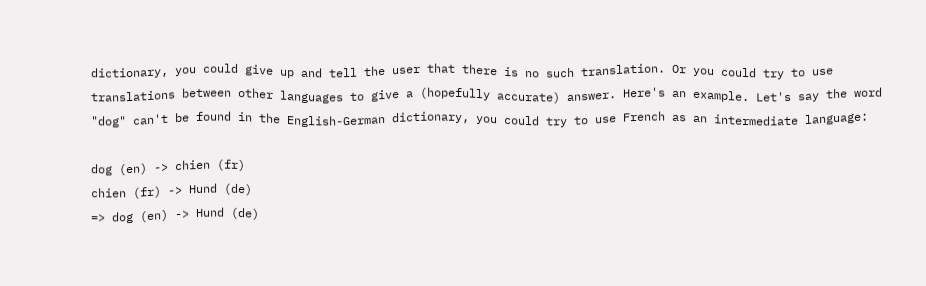dictionary, you could give up and tell the user that there is no such translation. Or you could try to use translations between other languages to give a (hopefully accurate) answer. Here's an example. Let's say the word "dog" can't be found in the English-German dictionary, you could try to use French as an intermediate language:

dog (en) -> chien (fr)
chien (fr) -> Hund (de)
=> dog (en) -> Hund (de)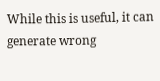While this is useful, it can generate wrong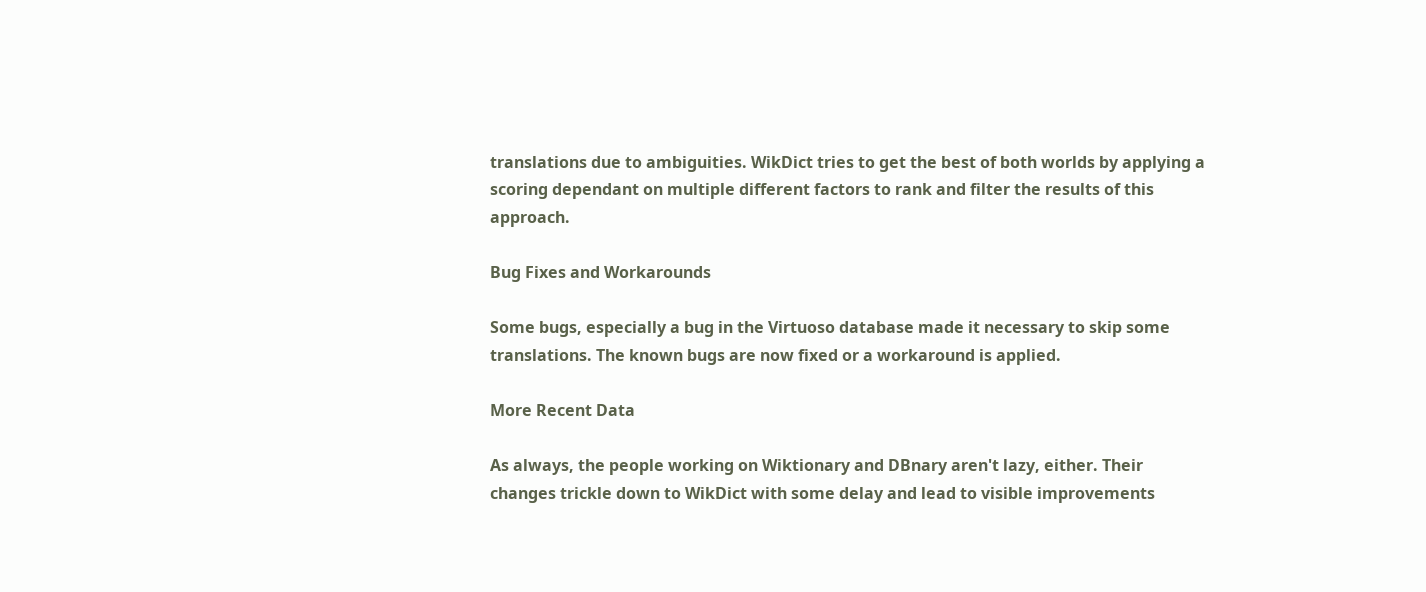translations due to ambiguities. WikDict tries to get the best of both worlds by applying a scoring dependant on multiple different factors to rank and filter the results of this approach.

Bug Fixes and Workarounds

Some bugs, especially a bug in the Virtuoso database made it necessary to skip some translations. The known bugs are now fixed or a workaround is applied.

More Recent Data

As always, the people working on Wiktionary and DBnary aren't lazy, either. Their changes trickle down to WikDict with some delay and lead to visible improvements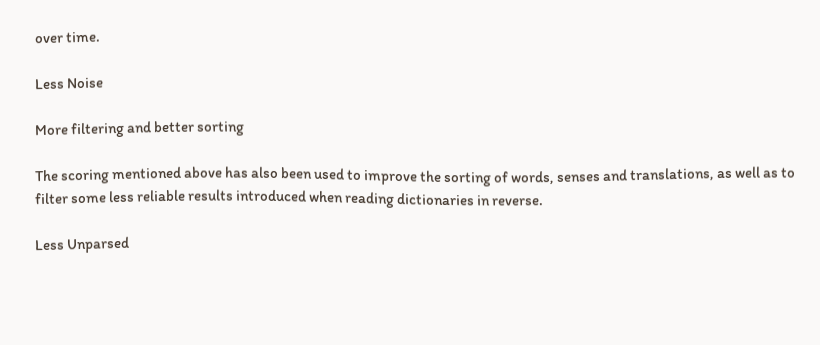over time.

Less Noise

More filtering and better sorting

The scoring mentioned above has also been used to improve the sorting of words, senses and translations, as well as to filter some less reliable results introduced when reading dictionaries in reverse.

Less Unparsed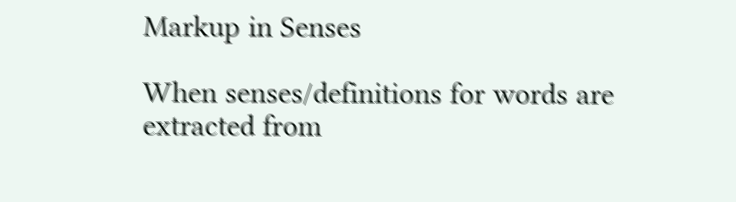Markup in Senses

When senses/definitions for words are extracted from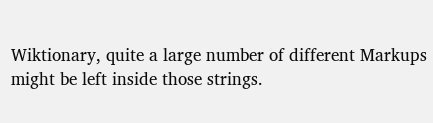Wiktionary, quite a large number of different Markups might be left inside those strings.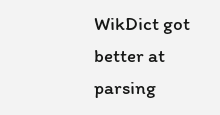WikDict got better at parsing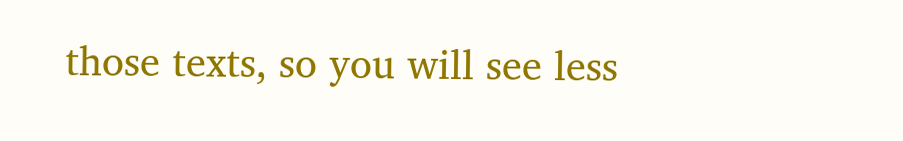those texts, so you will see less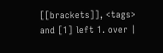[[brackets]], <tags> and [1] left 1. over |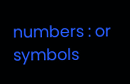numbers : or symbols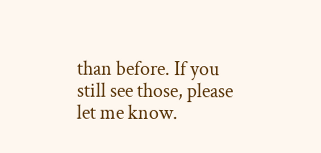than before. If you still see those, please let me know.